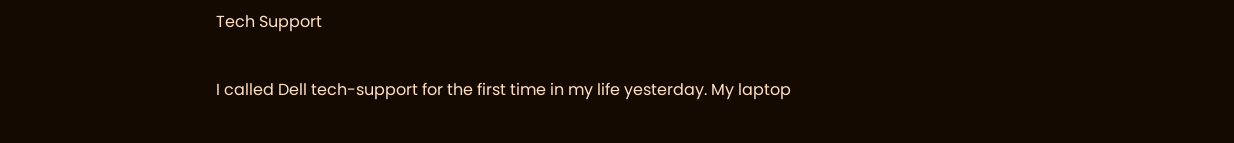Tech Support

I called Dell tech-support for the first time in my life yesterday. My laptop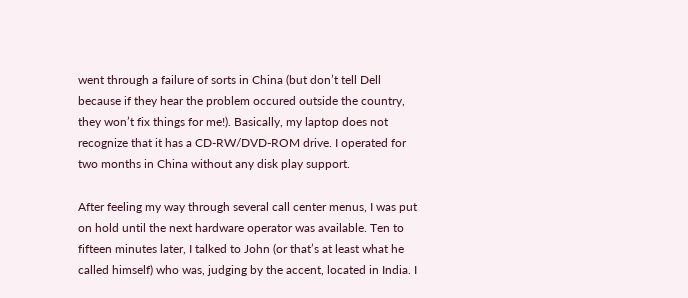went through a failure of sorts in China (but don’t tell Dell because if they hear the problem occured outside the country, they won’t fix things for me!). Basically, my laptop does not recognize that it has a CD-RW/DVD-ROM drive. I operated for two months in China without any disk play support.

After feeling my way through several call center menus, I was put on hold until the next hardware operator was available. Ten to fifteen minutes later, I talked to John (or that’s at least what he called himself) who was, judging by the accent, located in India. I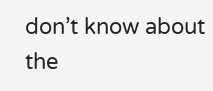don’t know about the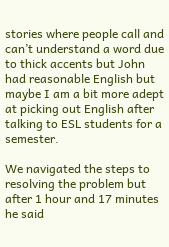stories where people call and can’t understand a word due to thick accents but John had reasonable English but maybe I am a bit more adept at picking out English after talking to ESL students for a semester.

We navigated the steps to resolving the problem but after 1 hour and 17 minutes he said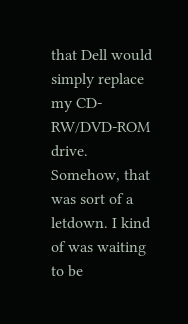that Dell would simply replace my CD-RW/DVD-ROM drive. Somehow, that was sort of a letdown. I kind of was waiting to be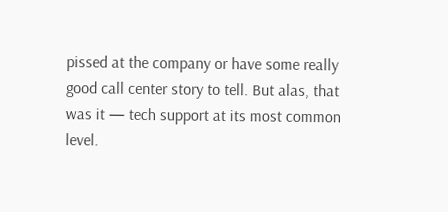pissed at the company or have some really good call center story to tell. But alas, that was it — tech support at its most common level.